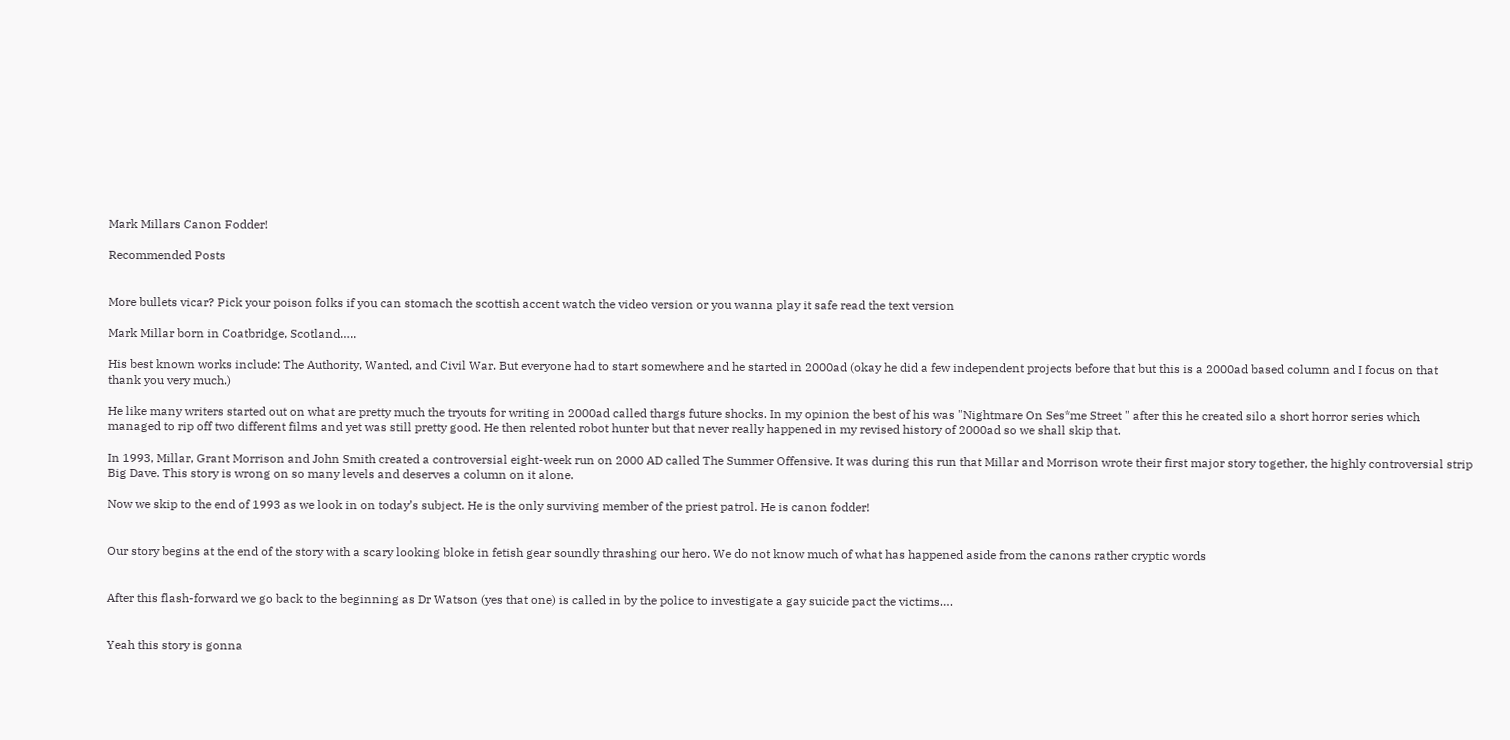Mark Millars Canon Fodder!

Recommended Posts


More bullets vicar? Pick your poison folks if you can stomach the scottish accent watch the video version or you wanna play it safe read the text version

Mark Millar born in Coatbridge, Scotland…..

His best known works include: The Authority, Wanted, and Civil War. But everyone had to start somewhere and he started in 2000ad (okay he did a few independent projects before that but this is a 2000ad based column and I focus on that thank you very much.)

He like many writers started out on what are pretty much the tryouts for writing in 2000ad called thargs future shocks. In my opinion the best of his was "Nightmare On Ses*me Street " after this he created silo a short horror series which managed to rip off two different films and yet was still pretty good. He then relented robot hunter but that never really happened in my revised history of 2000ad so we shall skip that.

In 1993, Millar, Grant Morrison and John Smith created a controversial eight-week run on 2000 AD called The Summer Offensive. It was during this run that Millar and Morrison wrote their first major story together, the highly controversial strip Big Dave. This story is wrong on so many levels and deserves a column on it alone.

Now we skip to the end of 1993 as we look in on today’s subject. He is the only surviving member of the priest patrol. He is canon fodder!


Our story begins at the end of the story with a scary looking bloke in fetish gear soundly thrashing our hero. We do not know much of what has happened aside from the canons rather cryptic words


After this flash-forward we go back to the beginning as Dr Watson (yes that one) is called in by the police to investigate a gay suicide pact the victims….


Yeah this story is gonna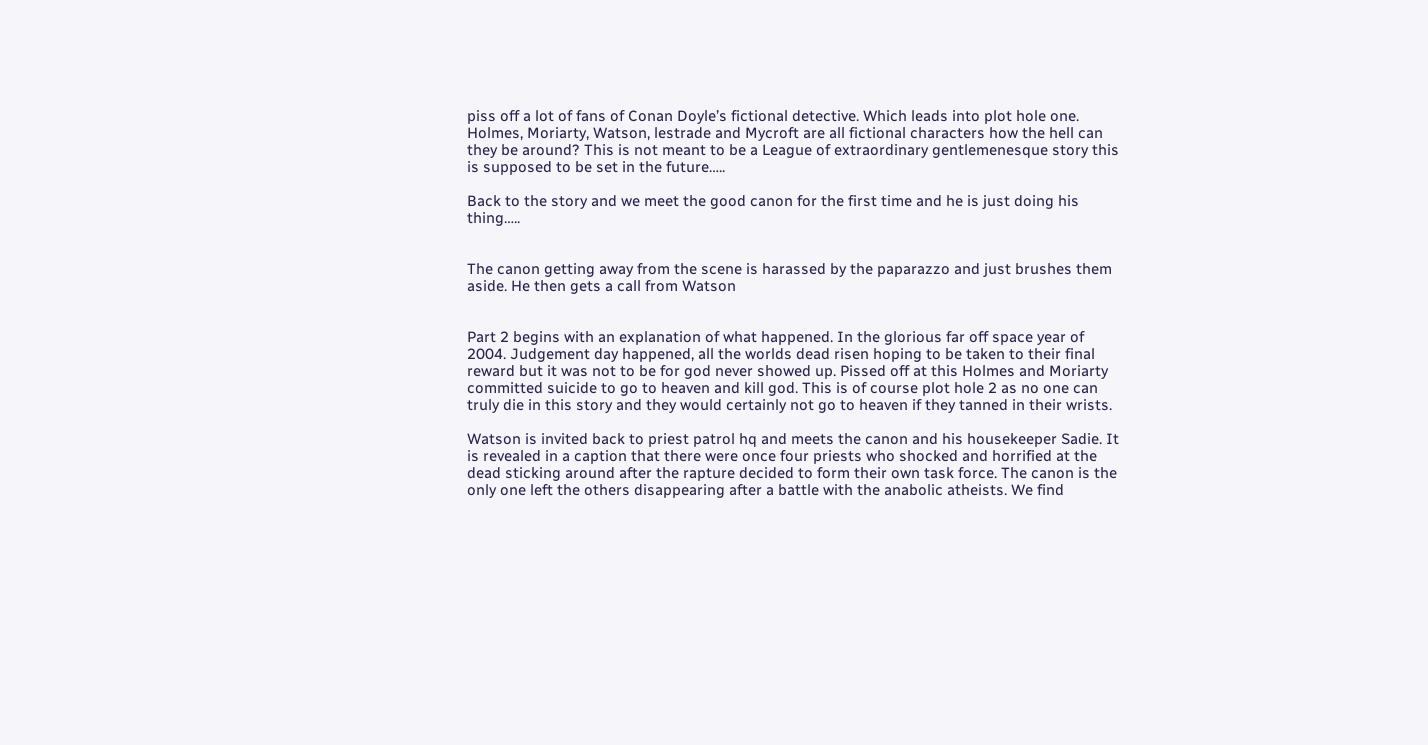piss off a lot of fans of Conan Doyle’s fictional detective. Which leads into plot hole one. Holmes, Moriarty, Watson, lestrade and Mycroft are all fictional characters how the hell can they be around? This is not meant to be a League of extraordinary gentlemenesque story this is supposed to be set in the future…..

Back to the story and we meet the good canon for the first time and he is just doing his thing…..


The canon getting away from the scene is harassed by the paparazzo and just brushes them aside. He then gets a call from Watson


Part 2 begins with an explanation of what happened. In the glorious far off space year of 2004. Judgement day happened, all the worlds dead risen hoping to be taken to their final reward but it was not to be for god never showed up. Pissed off at this Holmes and Moriarty committed suicide to go to heaven and kill god. This is of course plot hole 2 as no one can truly die in this story and they would certainly not go to heaven if they tanned in their wrists.

Watson is invited back to priest patrol hq and meets the canon and his housekeeper Sadie. It is revealed in a caption that there were once four priests who shocked and horrified at the dead sticking around after the rapture decided to form their own task force. The canon is the only one left the others disappearing after a battle with the anabolic atheists. We find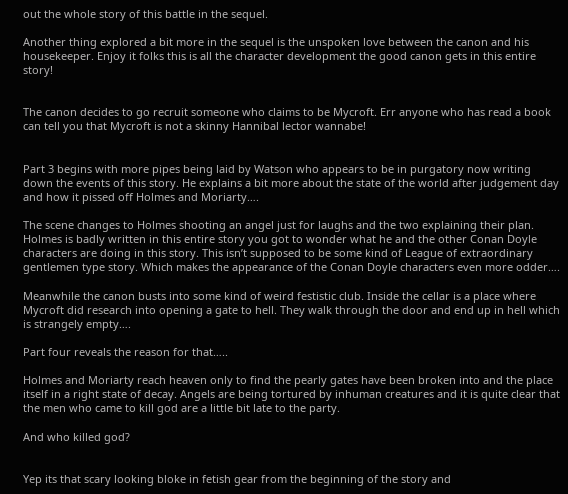out the whole story of this battle in the sequel.

Another thing explored a bit more in the sequel is the unspoken love between the canon and his housekeeper. Enjoy it folks this is all the character development the good canon gets in this entire story!


The canon decides to go recruit someone who claims to be Mycroft. Err anyone who has read a book can tell you that Mycroft is not a skinny Hannibal lector wannabe!


Part 3 begins with more pipes being laid by Watson who appears to be in purgatory now writing down the events of this story. He explains a bit more about the state of the world after judgement day and how it pissed off Holmes and Moriarty….

The scene changes to Holmes shooting an angel just for laughs and the two explaining their plan. Holmes is badly written in this entire story you got to wonder what he and the other Conan Doyle characters are doing in this story. This isn’t supposed to be some kind of League of extraordinary gentlemen type story. Which makes the appearance of the Conan Doyle characters even more odder….

Meanwhile the canon busts into some kind of weird festistic club. Inside the cellar is a place where Mycroft did research into opening a gate to hell. They walk through the door and end up in hell which is strangely empty….

Part four reveals the reason for that…..

Holmes and Moriarty reach heaven only to find the pearly gates have been broken into and the place itself in a right state of decay. Angels are being tortured by inhuman creatures and it is quite clear that the men who came to kill god are a little bit late to the party.

And who killed god?


Yep its that scary looking bloke in fetish gear from the beginning of the story and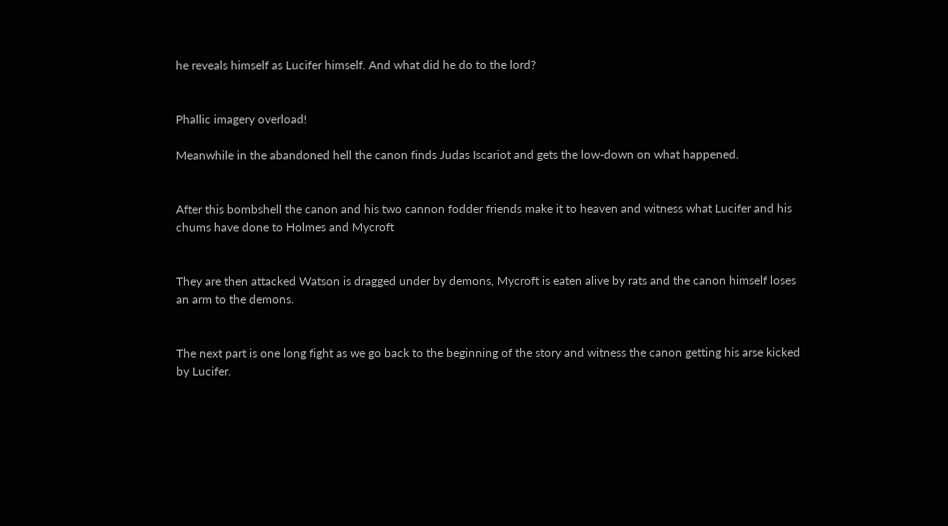he reveals himself as Lucifer himself. And what did he do to the lord?


Phallic imagery overload!

Meanwhile in the abandoned hell the canon finds Judas Iscariot and gets the low-down on what happened.


After this bombshell the canon and his two cannon fodder friends make it to heaven and witness what Lucifer and his chums have done to Holmes and Mycroft


They are then attacked Watson is dragged under by demons, Mycroft is eaten alive by rats and the canon himself loses an arm to the demons.


The next part is one long fight as we go back to the beginning of the story and witness the canon getting his arse kicked by Lucifer.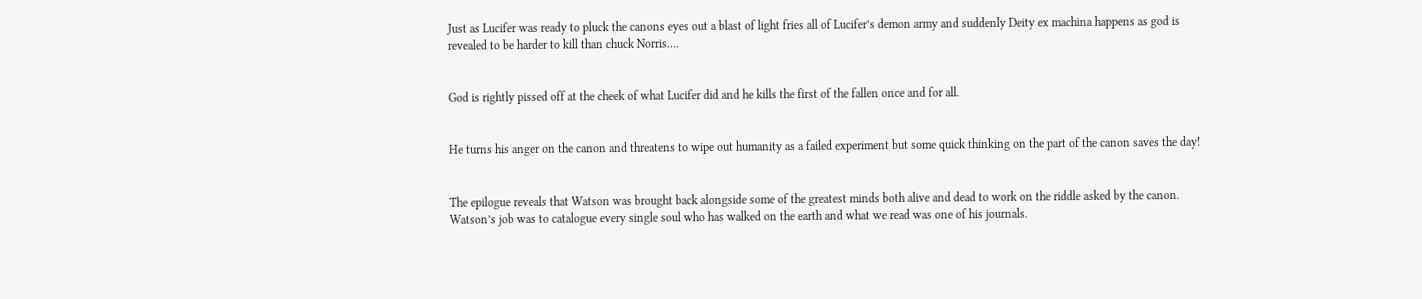Just as Lucifer was ready to pluck the canons eyes out a blast of light fries all of Lucifer’s demon army and suddenly Deity ex machina happens as god is revealed to be harder to kill than chuck Norris….


God is rightly pissed off at the cheek of what Lucifer did and he kills the first of the fallen once and for all.


He turns his anger on the canon and threatens to wipe out humanity as a failed experiment but some quick thinking on the part of the canon saves the day!


The epilogue reveals that Watson was brought back alongside some of the greatest minds both alive and dead to work on the riddle asked by the canon. Watson’s job was to catalogue every single soul who has walked on the earth and what we read was one of his journals.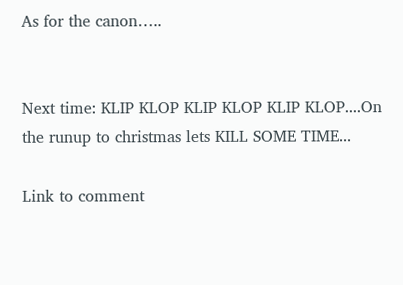As for the canon…..


Next time: KLIP KLOP KLIP KLOP KLIP KLOP....On the runup to christmas lets KILL SOME TIME...

Link to comment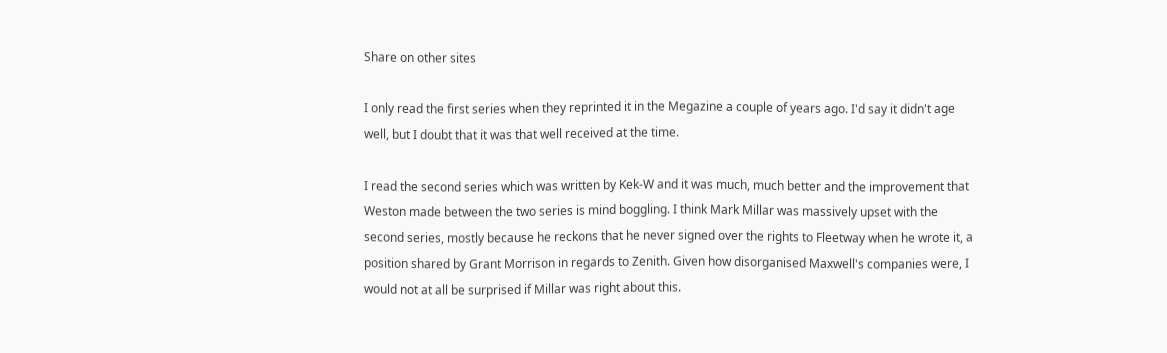Share on other sites

I only read the first series when they reprinted it in the Megazine a couple of years ago. I'd say it didn't age well, but I doubt that it was that well received at the time.

I read the second series which was written by Kek-W and it was much, much better and the improvement that Weston made between the two series is mind boggling. I think Mark Millar was massively upset with the second series, mostly because he reckons that he never signed over the rights to Fleetway when he wrote it, a position shared by Grant Morrison in regards to Zenith. Given how disorganised Maxwell's companies were, I would not at all be surprised if Millar was right about this.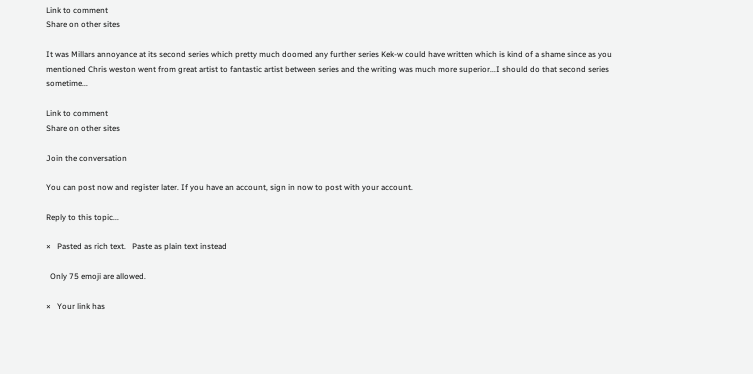Link to comment
Share on other sites

It was Millars annoyance at its second series which pretty much doomed any further series Kek-w could have written which is kind of a shame since as you mentioned Chris weston went from great artist to fantastic artist between series and the writing was much more superior...I should do that second series sometime...

Link to comment
Share on other sites

Join the conversation

You can post now and register later. If you have an account, sign in now to post with your account.

Reply to this topic...

×   Pasted as rich text.   Paste as plain text instead

  Only 75 emoji are allowed.

×   Your link has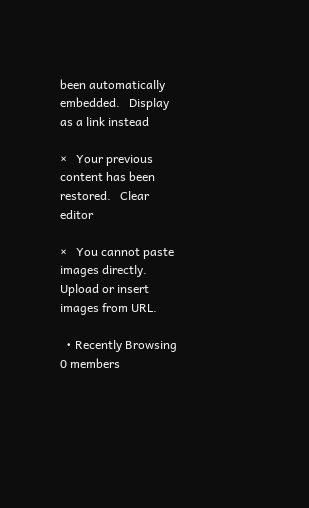been automatically embedded.   Display as a link instead

×   Your previous content has been restored.   Clear editor

×   You cannot paste images directly. Upload or insert images from URL.

  • Recently Browsing   0 members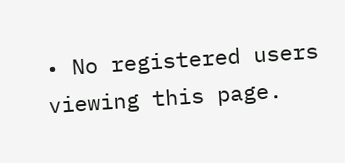• No registered users viewing this page.